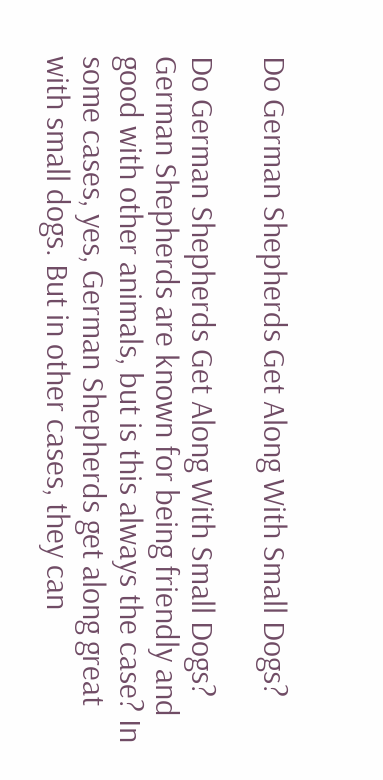Do German Shepherds Get Along With Small Dogs?

Do German Shepherds Get Along With Small Dogs? German Shepherds are known for being friendly and good with other animals, but is this always the case? In some cases, yes, German Shepherds get along great with small dogs. But in other cases, they can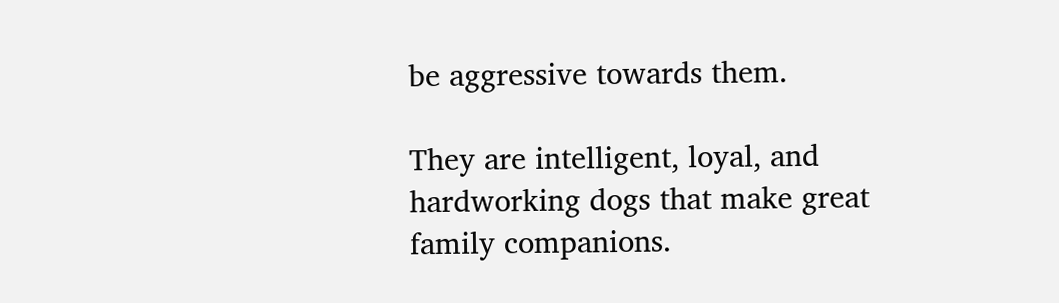be aggressive towards them.

They are intelligent, loyal, and hardworking dogs that make great family companions.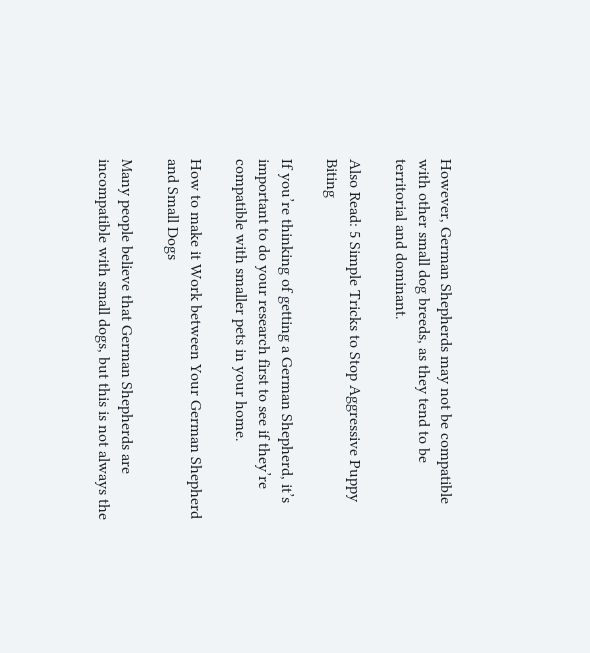However, German Shepherds may not be compatible with other small dog breeds, as they tend to be territorial and dominant.

Also Read: 5 Simple Tricks to Stop Aggressive Puppy Biting

If you’re thinking of getting a German Shepherd, it’s important to do your research first to see if they’re compatible with smaller pets in your home.

How to make it Work between Your German Shepherd and Small Dogs

Many people believe that German Shepherds are incompatible with small dogs, but this is not always the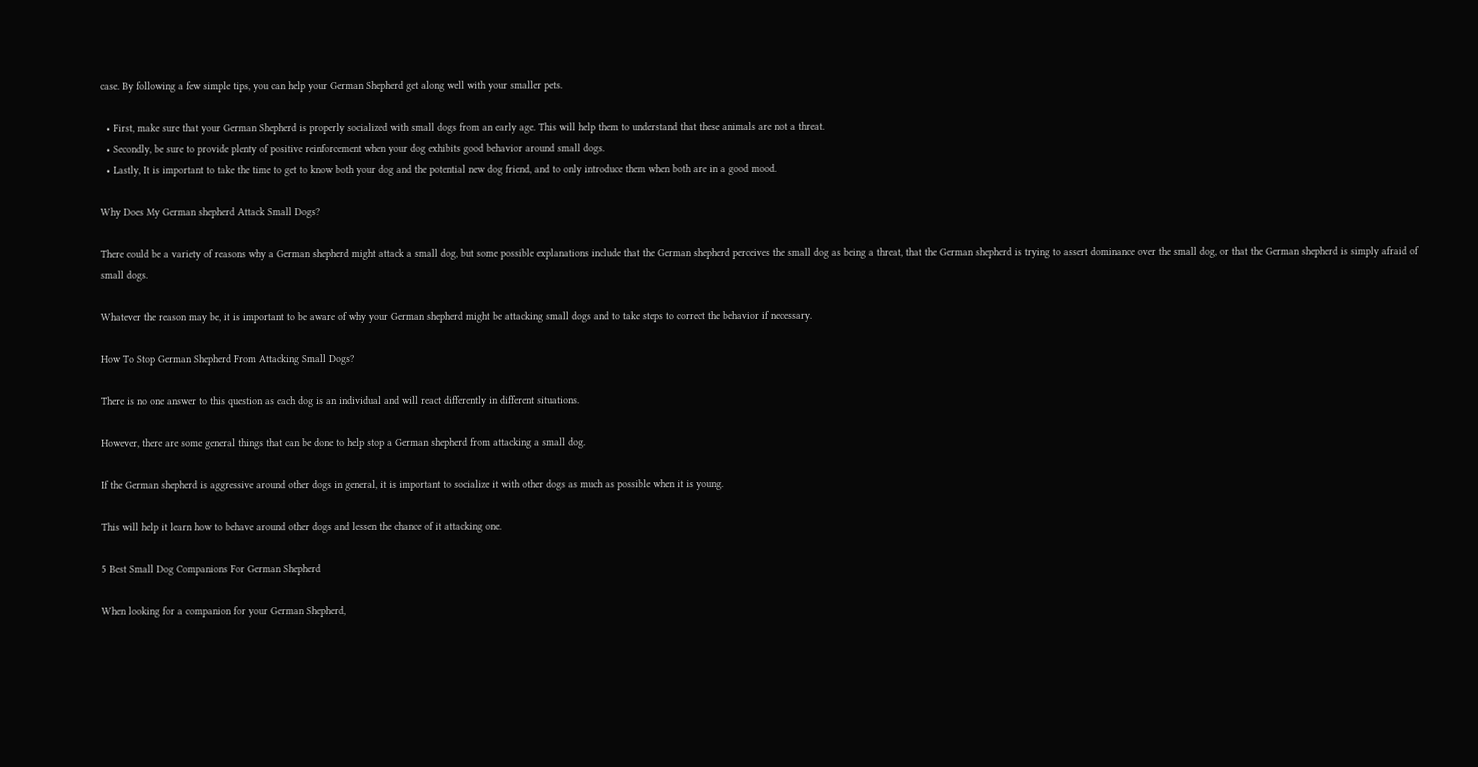case. By following a few simple tips, you can help your German Shepherd get along well with your smaller pets.

  • First, make sure that your German Shepherd is properly socialized with small dogs from an early age. This will help them to understand that these animals are not a threat.
  • Secondly, be sure to provide plenty of positive reinforcement when your dog exhibits good behavior around small dogs.
  • Lastly, It is important to take the time to get to know both your dog and the potential new dog friend, and to only introduce them when both are in a good mood.

Why Does My German shepherd Attack Small Dogs?

There could be a variety of reasons why a German shepherd might attack a small dog, but some possible explanations include that the German shepherd perceives the small dog as being a threat, that the German shepherd is trying to assert dominance over the small dog, or that the German shepherd is simply afraid of small dogs.

Whatever the reason may be, it is important to be aware of why your German shepherd might be attacking small dogs and to take steps to correct the behavior if necessary.

How To Stop German Shepherd From Attacking Small Dogs?

There is no one answer to this question as each dog is an individual and will react differently in different situations.

However, there are some general things that can be done to help stop a German shepherd from attacking a small dog.

If the German shepherd is aggressive around other dogs in general, it is important to socialize it with other dogs as much as possible when it is young.

This will help it learn how to behave around other dogs and lessen the chance of it attacking one.

5 Best Small Dog Companions For German Shepherd

When looking for a companion for your German Shepherd,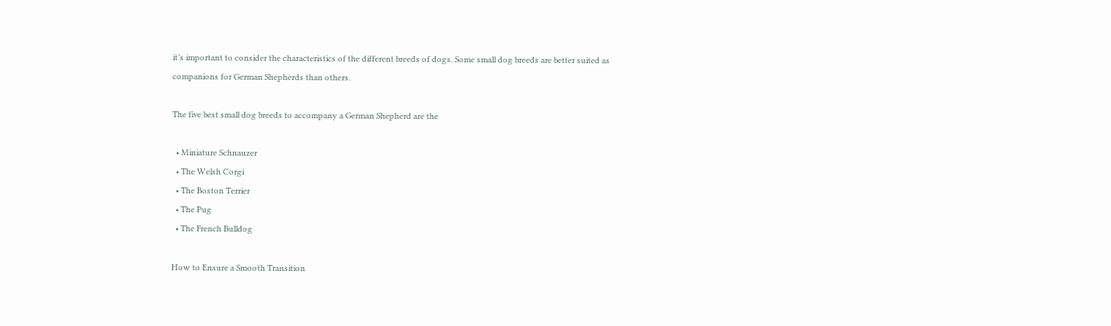it’s important to consider the characteristics of the different breeds of dogs. Some small dog breeds are better suited as companions for German Shepherds than others.

The five best small dog breeds to accompany a German Shepherd are the

  • Miniature Schnauzer
  • The Welsh Corgi
  • The Boston Terrier
  • The Pug
  • The French Bulldog

How to Ensure a Smooth Transition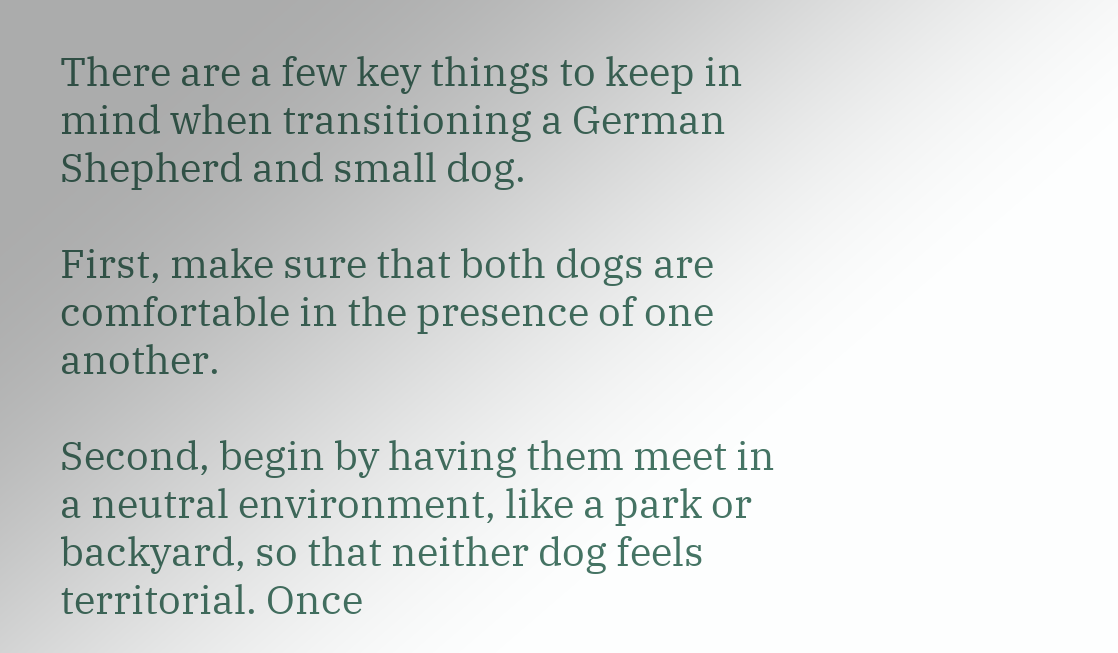There are a few key things to keep in mind when transitioning a German Shepherd and small dog.

First, make sure that both dogs are comfortable in the presence of one another.

Second, begin by having them meet in a neutral environment, like a park or backyard, so that neither dog feels territorial. Once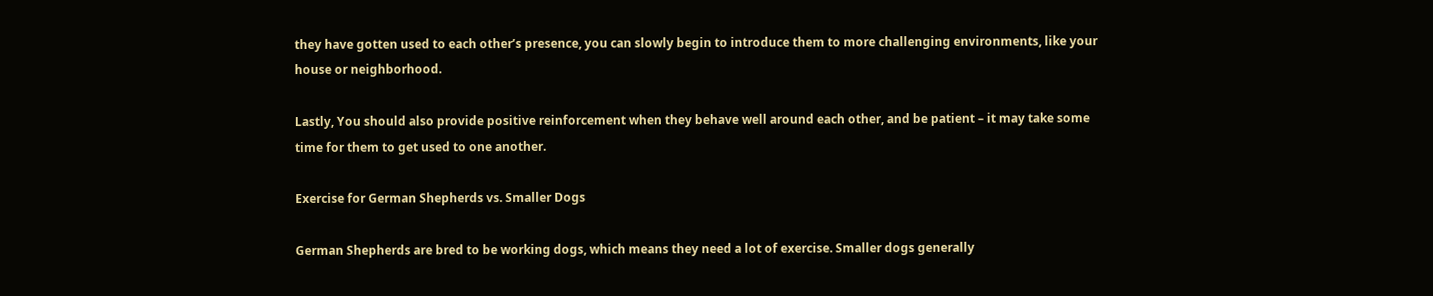they have gotten used to each other’s presence, you can slowly begin to introduce them to more challenging environments, like your house or neighborhood.

Lastly, You should also provide positive reinforcement when they behave well around each other, and be patient – it may take some time for them to get used to one another.

Exercise for German Shepherds vs. Smaller Dogs

German Shepherds are bred to be working dogs, which means they need a lot of exercise. Smaller dogs generally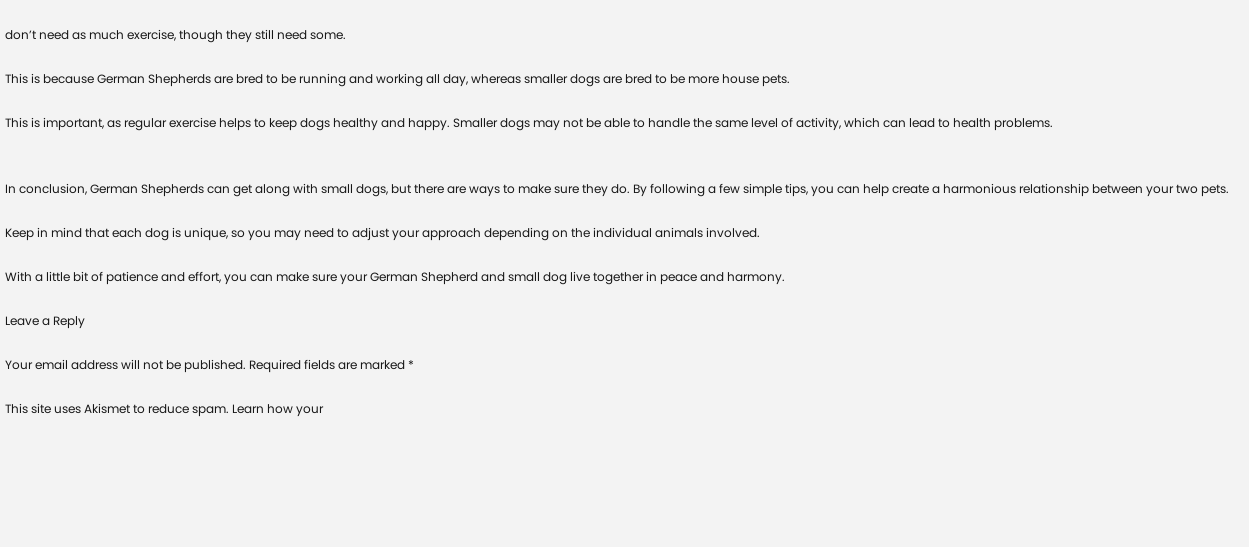don’t need as much exercise, though they still need some.

This is because German Shepherds are bred to be running and working all day, whereas smaller dogs are bred to be more house pets.

This is important, as regular exercise helps to keep dogs healthy and happy. Smaller dogs may not be able to handle the same level of activity, which can lead to health problems.


In conclusion, German Shepherds can get along with small dogs, but there are ways to make sure they do. By following a few simple tips, you can help create a harmonious relationship between your two pets.

Keep in mind that each dog is unique, so you may need to adjust your approach depending on the individual animals involved.

With a little bit of patience and effort, you can make sure your German Shepherd and small dog live together in peace and harmony.

Leave a Reply

Your email address will not be published. Required fields are marked *

This site uses Akismet to reduce spam. Learn how your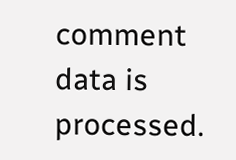comment data is processed.